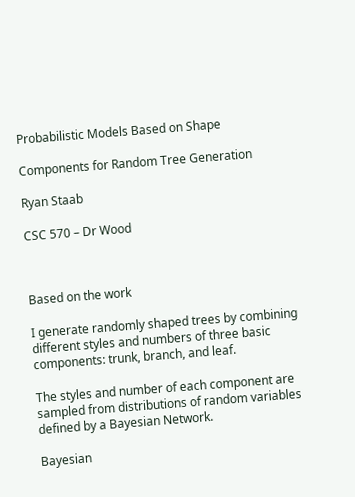Probabilistic Models Based on Shape

Components for Random Tree Generation

Ryan Staab

CSC 570 – Dr Wood



Based on the work

I generate randomly shaped trees by combining different styles and numbers of three basic components: trunk, branch, and leaf.

The styles and number of each component are sampled from distributions of random variables defined by a Bayesian Network.

Bayesian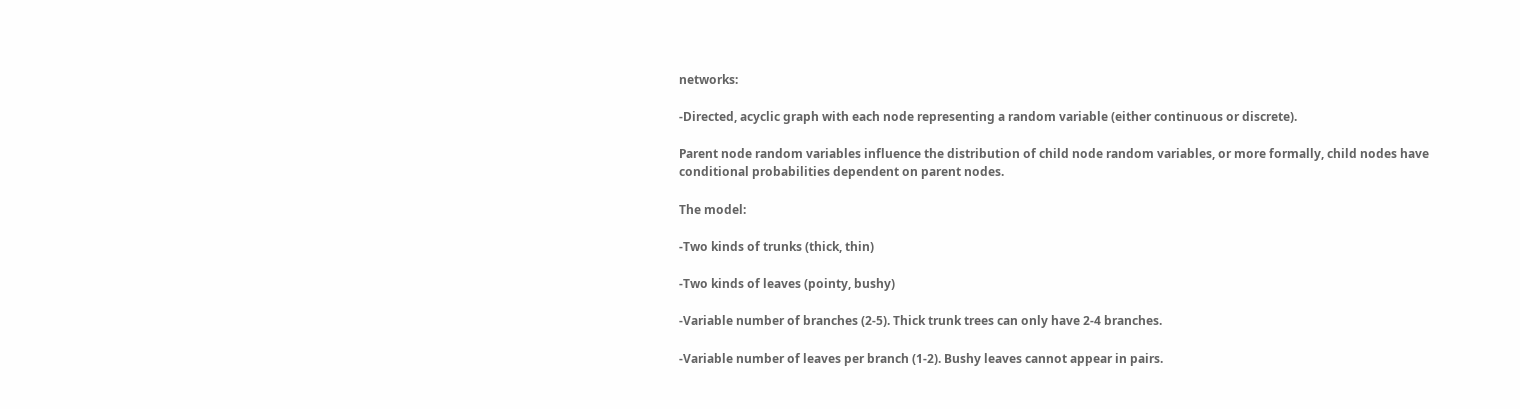networks:

-Directed, acyclic graph with each node representing a random variable (either continuous or discrete).

Parent node random variables influence the distribution of child node random variables, or more formally, child nodes have conditional probabilities dependent on parent nodes.

The model:

-Two kinds of trunks (thick, thin)

-Two kinds of leaves (pointy, bushy)

-Variable number of branches (2-5). Thick trunk trees can only have 2-4 branches.

-Variable number of leaves per branch (1-2). Bushy leaves cannot appear in pairs.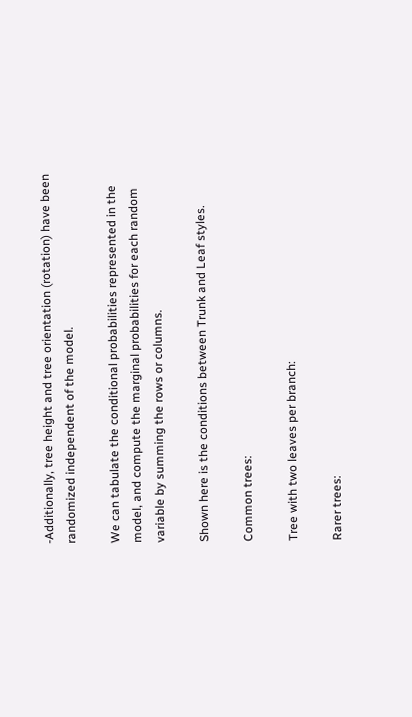-Additionally, tree height and tree orientation (rotation) have been randomized independent of the model.

We can tabulate the conditional probabilities represented in the model, and compute the marginal probabilities for each random variable by summing the rows or columns.

Shown here is the conditions between Trunk and Leaf styles.

Common trees:

Tree with two leaves per branch:

Rarer trees: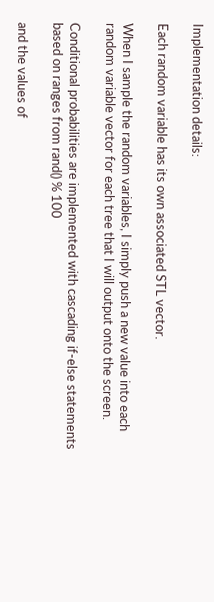Implementation details:

Each random variable has its own associated STL vector.

When I sample the random variables, I simply push a new value into each random variable vector for each tree that I will output onto the screen.

Conditional probabilities are implemented with cascading if-else statements based on ranges from rand() % 100

and the values of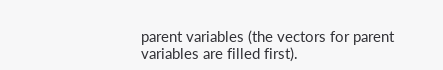parent variables (the vectors for parent variables are filled first).